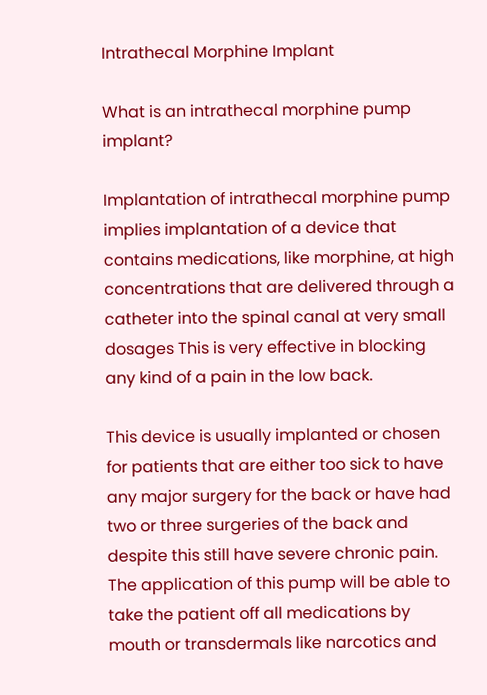Intrathecal Morphine Implant

What is an intrathecal morphine pump implant?

Implantation of intrathecal morphine pump implies implantation of a device that contains medications, like morphine, at high concentrations that are delivered through a catheter into the spinal canal at very small dosages This is very effective in blocking any kind of a pain in the low back.

This device is usually implanted or chosen for patients that are either too sick to have any major surgery for the back or have had two or three surgeries of the back and despite this still have severe chronic pain. The application of this pump will be able to take the patient off all medications by mouth or transdermals like narcotics and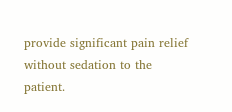provide significant pain relief without sedation to the patient.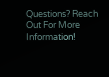Questions? Reach Out For More Information!